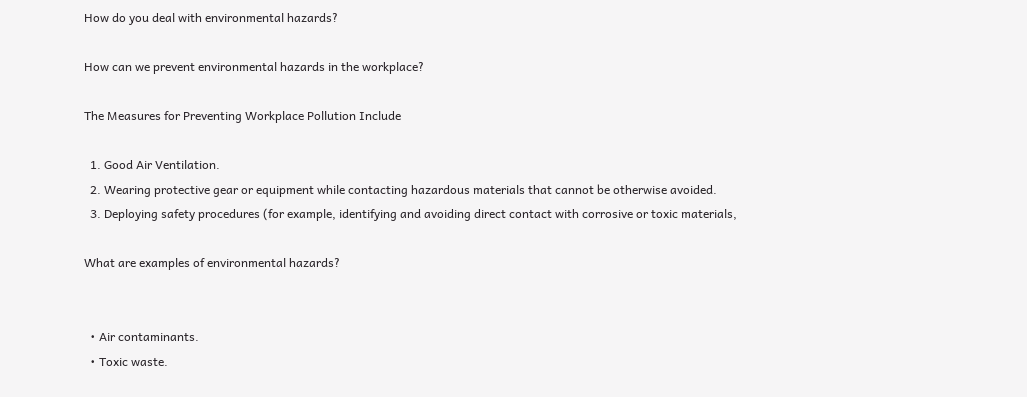How do you deal with environmental hazards?

How can we prevent environmental hazards in the workplace?

The Measures for Preventing Workplace Pollution Include

  1. Good Air Ventilation.
  2. Wearing protective gear or equipment while contacting hazardous materials that cannot be otherwise avoided.
  3. Deploying safety procedures (for example, identifying and avoiding direct contact with corrosive or toxic materials,

What are examples of environmental hazards?


  • Air contaminants.
  • Toxic waste.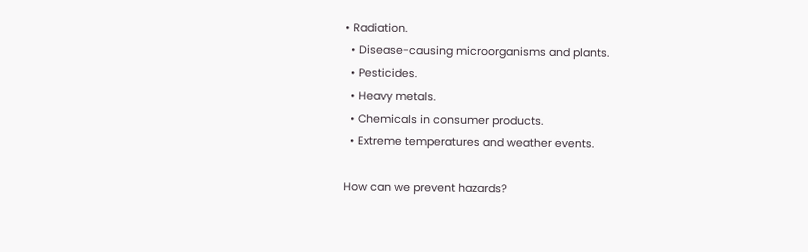• Radiation.
  • Disease-causing microorganisms and plants.
  • Pesticides.
  • Heavy metals.
  • Chemicals in consumer products.
  • Extreme temperatures and weather events.

How can we prevent hazards?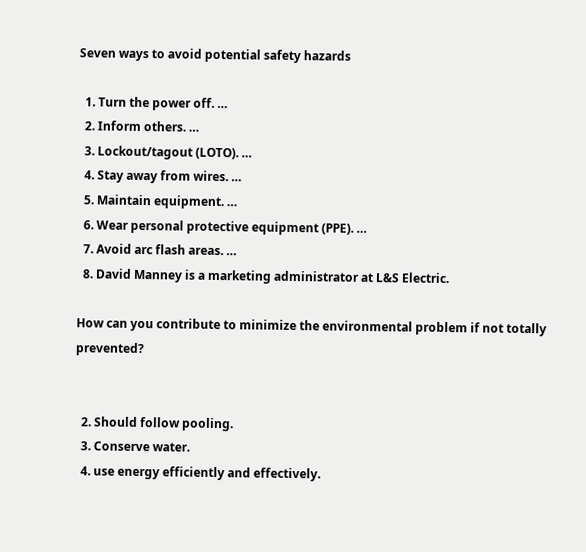Seven ways to avoid potential safety hazards

  1. Turn the power off. …
  2. Inform others. …
  3. Lockout/tagout (LOTO). …
  4. Stay away from wires. …
  5. Maintain equipment. …
  6. Wear personal protective equipment (PPE). …
  7. Avoid arc flash areas. …
  8. David Manney is a marketing administrator at L&S Electric.

How can you contribute to minimize the environmental problem if not totally prevented?


  2. Should follow pooling.
  3. Conserve water.
  4. use energy efficiently and effectively.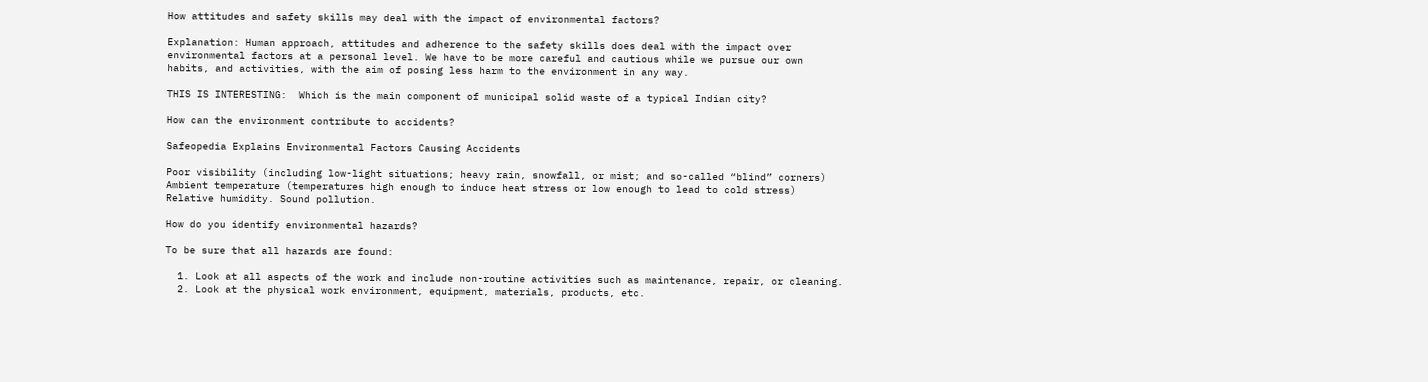How attitudes and safety skills may deal with the impact of environmental factors?

Explanation: Human approach, attitudes and adherence to the safety skills does deal with the impact over environmental factors at a personal level. We have to be more careful and cautious while we pursue our own habits, and activities, with the aim of posing less harm to the environment in any way.

THIS IS INTERESTING:  Which is the main component of municipal solid waste of a typical Indian city?

How can the environment contribute to accidents?

Safeopedia Explains Environmental Factors Causing Accidents

Poor visibility (including low-light situations; heavy rain, snowfall, or mist; and so-called “blind” corners) Ambient temperature (temperatures high enough to induce heat stress or low enough to lead to cold stress) Relative humidity. Sound pollution.

How do you identify environmental hazards?

To be sure that all hazards are found:

  1. Look at all aspects of the work and include non-routine activities such as maintenance, repair, or cleaning.
  2. Look at the physical work environment, equipment, materials, products, etc.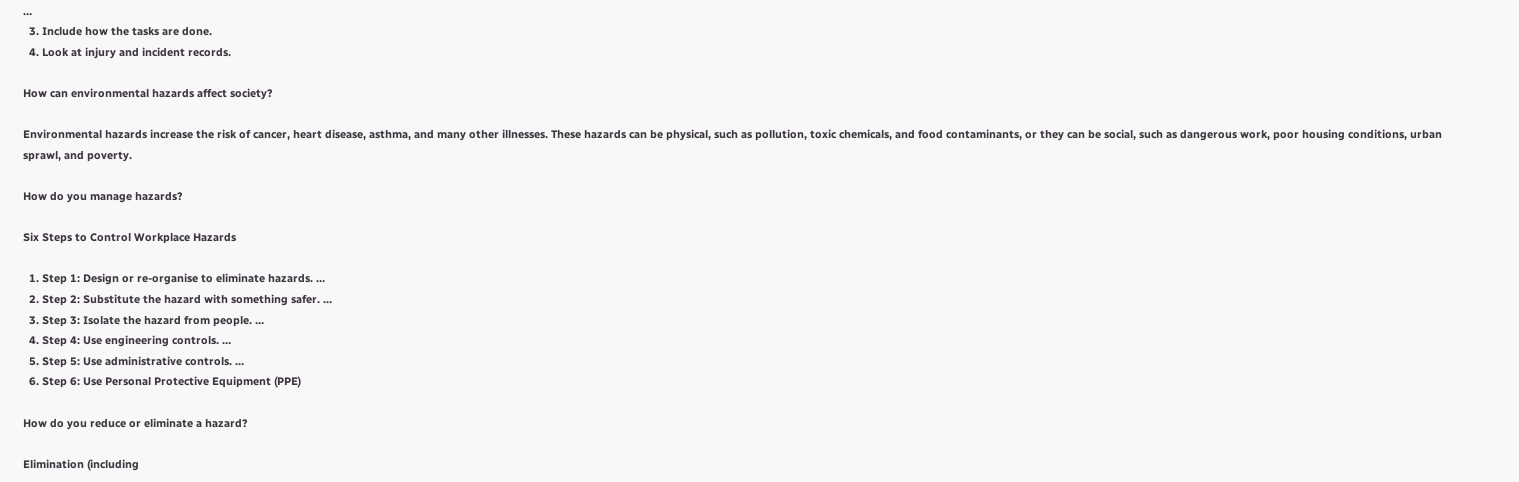…
  3. Include how the tasks are done.
  4. Look at injury and incident records.

How can environmental hazards affect society?

Environmental hazards increase the risk of cancer, heart disease, asthma, and many other illnesses. These hazards can be physical, such as pollution, toxic chemicals, and food contaminants, or they can be social, such as dangerous work, poor housing conditions, urban sprawl, and poverty.

How do you manage hazards?

Six Steps to Control Workplace Hazards

  1. Step 1: Design or re-organise to eliminate hazards. …
  2. Step 2: Substitute the hazard with something safer. …
  3. Step 3: Isolate the hazard from people. …
  4. Step 4: Use engineering controls. …
  5. Step 5: Use administrative controls. …
  6. Step 6: Use Personal Protective Equipment (PPE)

How do you reduce or eliminate a hazard?

Elimination (including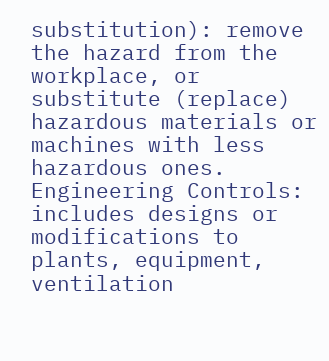substitution): remove the hazard from the workplace, or substitute (replace) hazardous materials or machines with less hazardous ones. Engineering Controls: includes designs or modifications to plants, equipment, ventilation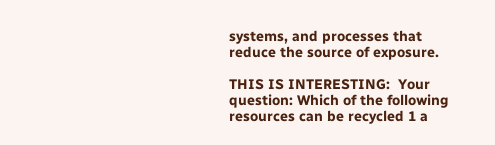systems, and processes that reduce the source of exposure.

THIS IS INTERESTING:  Your question: Which of the following resources can be recycled 1 a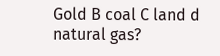Gold B coal C land d natural gas?